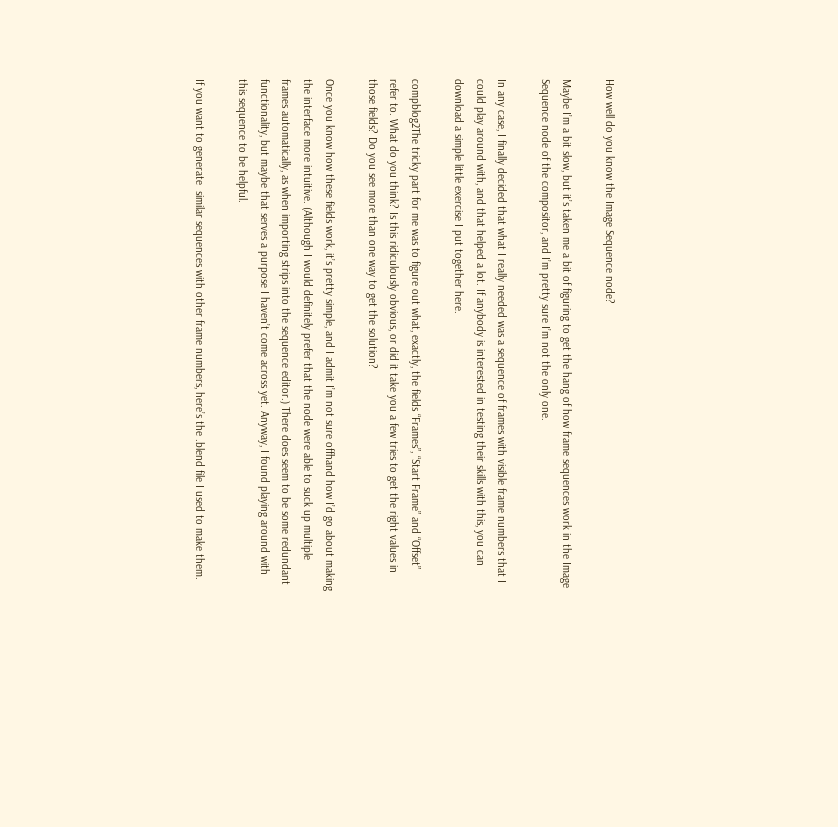How well do you know the Image Sequence node?

Maybe I’m a bit slow, but it’s taken me a bit of figuring to get the hang of how frame sequences work in the Image Sequence node of the compositor, and I’m pretty sure I’m not the only one.

In any case, I finally decided that what I really needed was a sequence of frames with visible frame numbers that I could play around with, and that helped a lot. If anybody is interested in testing their skills with this, you can download a simple little exercise I put together here.

compblog2The tricky part for me was to figure out what, exactly, the fields “Frames”, “Start Frame” and “Offset” refer to. What do you think? Is this ridiculously obvious, or did it take you a few tries to get the right values in those fields? Do you see more than one way to get the solution?

Once you know how these fields work, it’s pretty simple, and I admit I’m not sure offhand how I’d go about making the interface more intuitive. (Although I would definitely prefer that the node were able to suck up multiple frames automatically, as when importing strips into the sequence editor.) There does seem to be some redundant functionality, but maybe that serves a purpose I haven’t come across yet. Anyway, I found playing around with this sequence to be helpful.

If you want to generate  similar sequences with other frame numbers, here’s the .blend file I used to make them.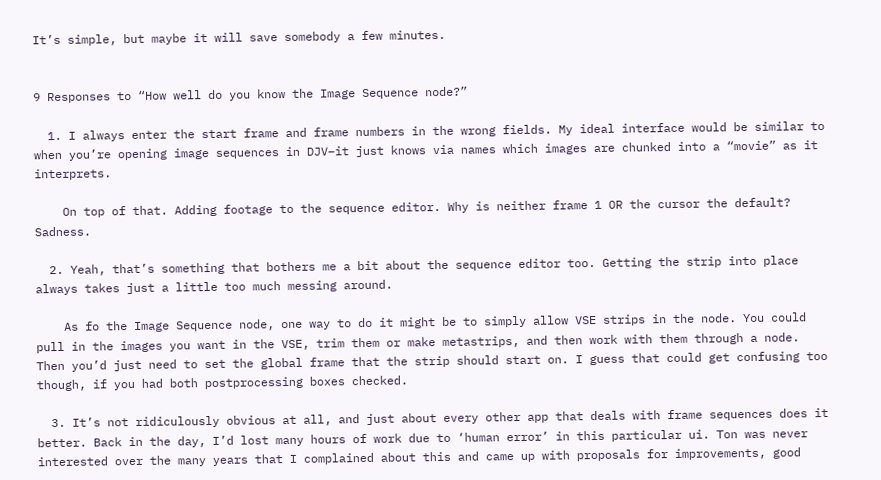It’s simple, but maybe it will save somebody a few minutes.


9 Responses to “How well do you know the Image Sequence node?”

  1. I always enter the start frame and frame numbers in the wrong fields. My ideal interface would be similar to when you’re opening image sequences in DJV–it just knows via names which images are chunked into a “movie” as it interprets.

    On top of that. Adding footage to the sequence editor. Why is neither frame 1 OR the cursor the default? Sadness.

  2. Yeah, that’s something that bothers me a bit about the sequence editor too. Getting the strip into place always takes just a little too much messing around.

    As fo the Image Sequence node, one way to do it might be to simply allow VSE strips in the node. You could pull in the images you want in the VSE, trim them or make metastrips, and then work with them through a node. Then you’d just need to set the global frame that the strip should start on. I guess that could get confusing too though, if you had both postprocessing boxes checked.

  3. It’s not ridiculously obvious at all, and just about every other app that deals with frame sequences does it better. Back in the day, I’d lost many hours of work due to ‘human error’ in this particular ui. Ton was never interested over the many years that I complained about this and came up with proposals for improvements, good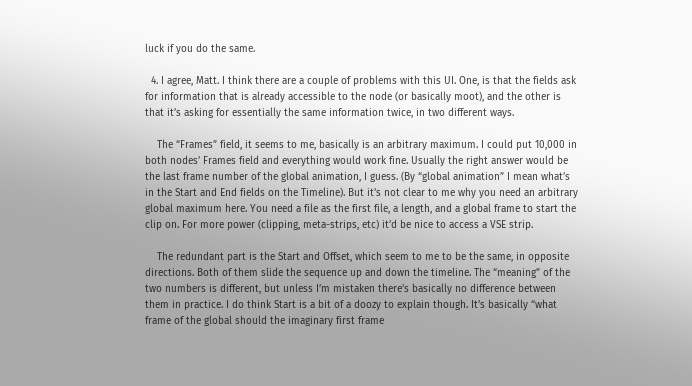luck if you do the same.

  4. I agree, Matt. I think there are a couple of problems with this UI. One, is that the fields ask for information that is already accessible to the node (or basically moot), and the other is that it’s asking for essentially the same information twice, in two different ways.

    The “Frames” field, it seems to me, basically is an arbitrary maximum. I could put 10,000 in both nodes’ Frames field and everything would work fine. Usually the right answer would be the last frame number of the global animation, I guess. (By “global animation” I mean what’s in the Start and End fields on the Timeline). But it’s not clear to me why you need an arbitrary global maximum here. You need a file as the first file, a length, and a global frame to start the clip on. For more power (clipping, meta-strips, etc) it’d be nice to access a VSE strip.

    The redundant part is the Start and Offset, which seem to me to be the same, in opposite directions. Both of them slide the sequence up and down the timeline. The “meaning” of the two numbers is different, but unless I’m mistaken there’s basically no difference between them in practice. I do think Start is a bit of a doozy to explain though. It’s basically “what frame of the global should the imaginary first frame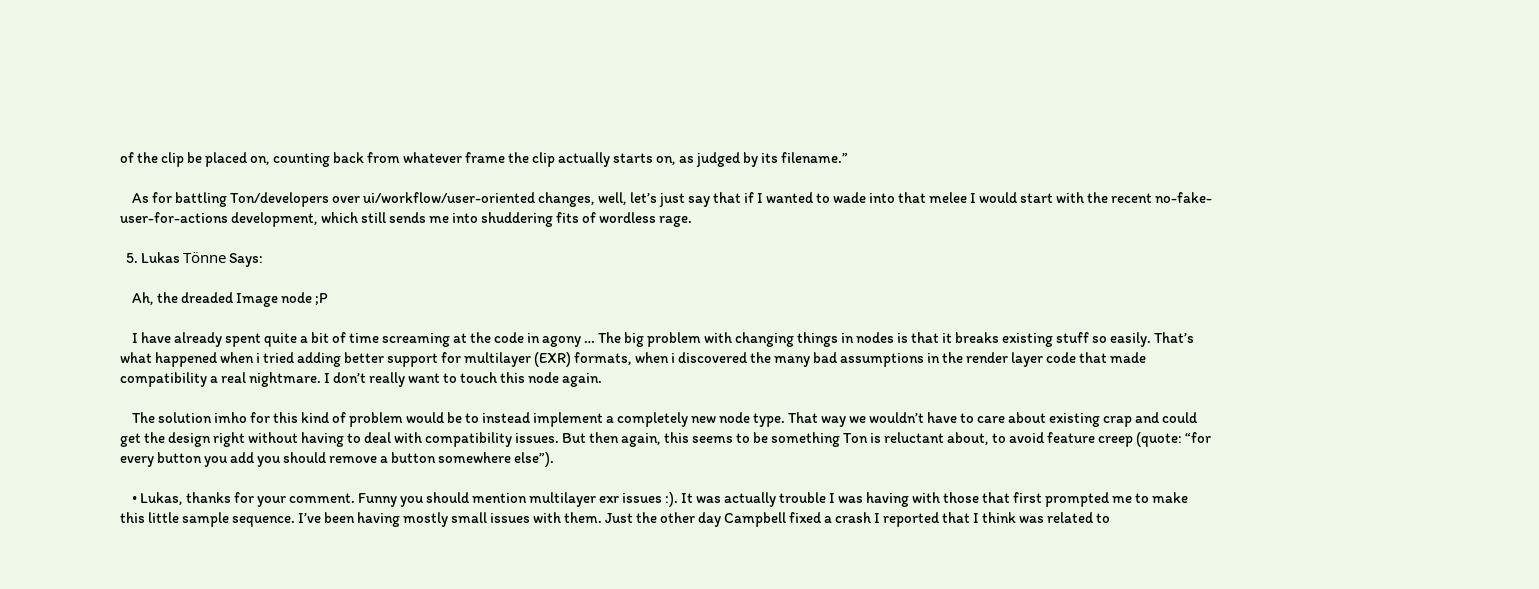of the clip be placed on, counting back from whatever frame the clip actually starts on, as judged by its filename.”

    As for battling Ton/developers over ui/workflow/user-oriented changes, well, let’s just say that if I wanted to wade into that melee I would start with the recent no-fake-user-for-actions development, which still sends me into shuddering fits of wordless rage.

  5. Lukas Tönne Says:

    Ah, the dreaded Image node ;P

    I have already spent quite a bit of time screaming at the code in agony … The big problem with changing things in nodes is that it breaks existing stuff so easily. That’s what happened when i tried adding better support for multilayer (EXR) formats, when i discovered the many bad assumptions in the render layer code that made compatibility a real nightmare. I don’t really want to touch this node again.

    The solution imho for this kind of problem would be to instead implement a completely new node type. That way we wouldn’t have to care about existing crap and could get the design right without having to deal with compatibility issues. But then again, this seems to be something Ton is reluctant about, to avoid feature creep (quote: “for every button you add you should remove a button somewhere else”).

    • Lukas, thanks for your comment. Funny you should mention multilayer exr issues :). It was actually trouble I was having with those that first prompted me to make this little sample sequence. I’ve been having mostly small issues with them. Just the other day Campbell fixed a crash I reported that I think was related to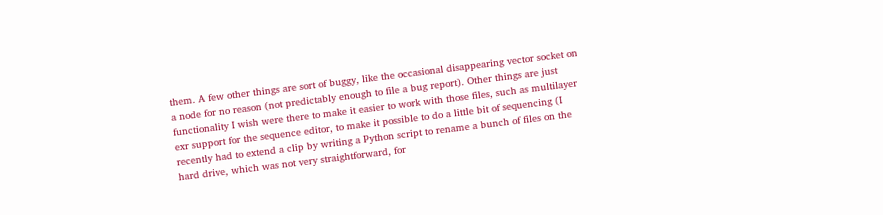them. A few other things are sort of buggy, like the occasional disappearing vector socket on a node for no reason (not predictably enough to file a bug report). Other things are just functionality I wish were there to make it easier to work with those files, such as multilayer exr support for the sequence editor, to make it possible to do a little bit of sequencing (I recently had to extend a clip by writing a Python script to rename a bunch of files on the hard drive, which was not very straightforward, for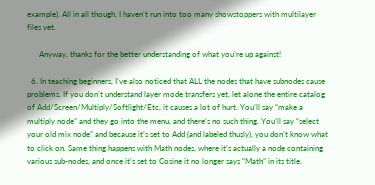example). All in all though, I haven’t run into too many showstoppers with multilayer files yet.

      Anyway, thanks for the better understanding of what you’re up against!

  6. In teaching beginners, I’ve also noticed that ALL the nodes that have subnodes cause problems. If you don’t understand layer mode transfers yet, let alone the entire catalog of Add/Screen/Multiply/Softlight/Etc, it causes a lot of hurt. You’ll say “make a multiply node” and they go into the menu, and there’s no such thing. You’ll say “select your old mix node” and because it’s set to Add (and labeled thusly), you don’t know what to click on. Same thing happens with Math nodes, where it’s actually a node containing various sub-nodes, and once it’s set to Cosine it no longer says “Math” in its title.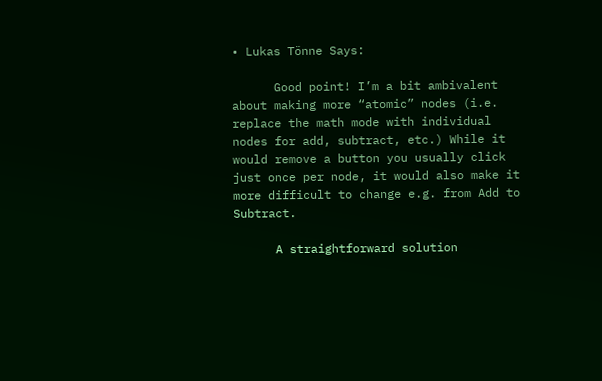• Lukas Tönne Says:

      Good point! I’m a bit ambivalent about making more “atomic” nodes (i.e. replace the math mode with individual nodes for add, subtract, etc.) While it would remove a button you usually click just once per node, it would also make it more difficult to change e.g. from Add to Subtract.

      A straightforward solution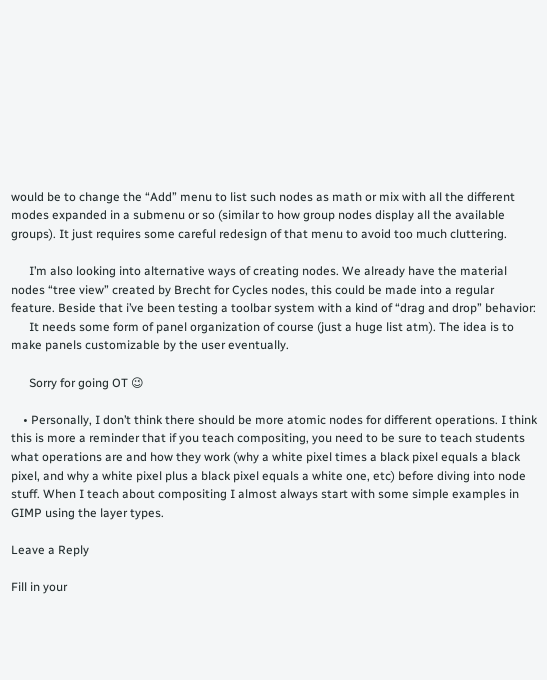would be to change the “Add” menu to list such nodes as math or mix with all the different modes expanded in a submenu or so (similar to how group nodes display all the available groups). It just requires some careful redesign of that menu to avoid too much cluttering.

      I’m also looking into alternative ways of creating nodes. We already have the material nodes “tree view” created by Brecht for Cycles nodes, this could be made into a regular feature. Beside that i’ve been testing a toolbar system with a kind of “drag and drop” behavior:
      It needs some form of panel organization of course (just a huge list atm). The idea is to make panels customizable by the user eventually.

      Sorry for going OT 😉

    • Personally, I don’t think there should be more atomic nodes for different operations. I think this is more a reminder that if you teach compositing, you need to be sure to teach students what operations are and how they work (why a white pixel times a black pixel equals a black pixel, and why a white pixel plus a black pixel equals a white one, etc) before diving into node stuff. When I teach about compositing I almost always start with some simple examples in GIMP using the layer types.

Leave a Reply

Fill in your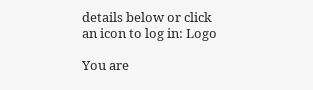details below or click an icon to log in: Logo

You are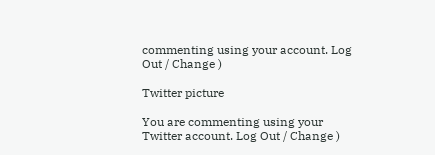commenting using your account. Log Out / Change )

Twitter picture

You are commenting using your Twitter account. Log Out / Change )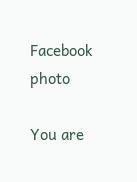Facebook photo

You are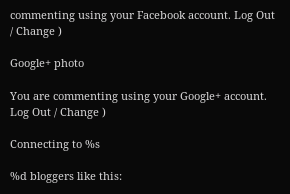commenting using your Facebook account. Log Out / Change )

Google+ photo

You are commenting using your Google+ account. Log Out / Change )

Connecting to %s

%d bloggers like this: